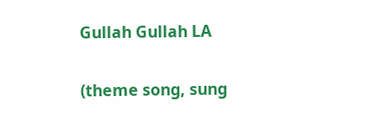Gullah Gullah LA

(theme song, sung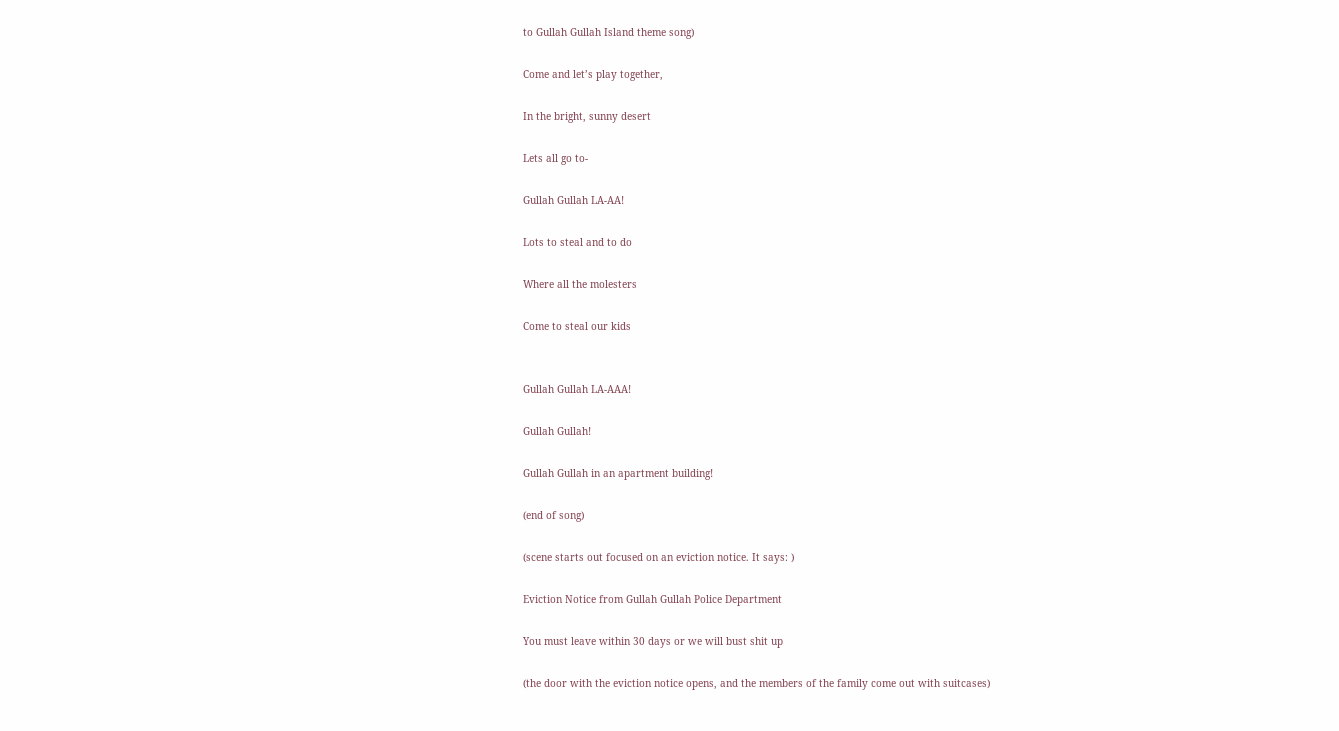to Gullah Gullah Island theme song)

Come and let’s play together,

In the bright, sunny desert

Lets all go to-

Gullah Gullah LA-AA!

Lots to steal and to do

Where all the molesters

Come to steal our kids


Gullah Gullah LA-AAA!

Gullah Gullah!

Gullah Gullah in an apartment building!

(end of song)

(scene starts out focused on an eviction notice. It says: )

Eviction Notice from Gullah Gullah Police Department

You must leave within 30 days or we will bust shit up

(the door with the eviction notice opens, and the members of the family come out with suitcases)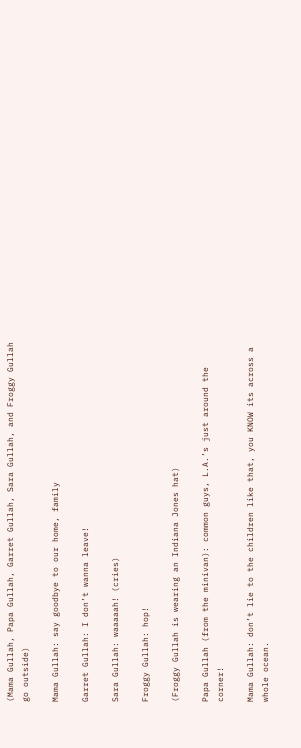(Mama Gullah, Papa Gullah, Garret Gullah, Sara Gullah, and Froggy Gullah go outside)

Mama Gullah: say goodbye to our home, family

Garret Gullah: I don’t wanna leave!

Sara Gullah: waaaaah! (cries)

Froggy Gullah: hop!

(Froggy Gullah is wearing an Indiana Jones hat)

Papa Gullah (from the minivan): common guys, L.A.’s just around the corner!

Mama Gullah: don’t lie to the children like that, you KNOW its across a whole ocean.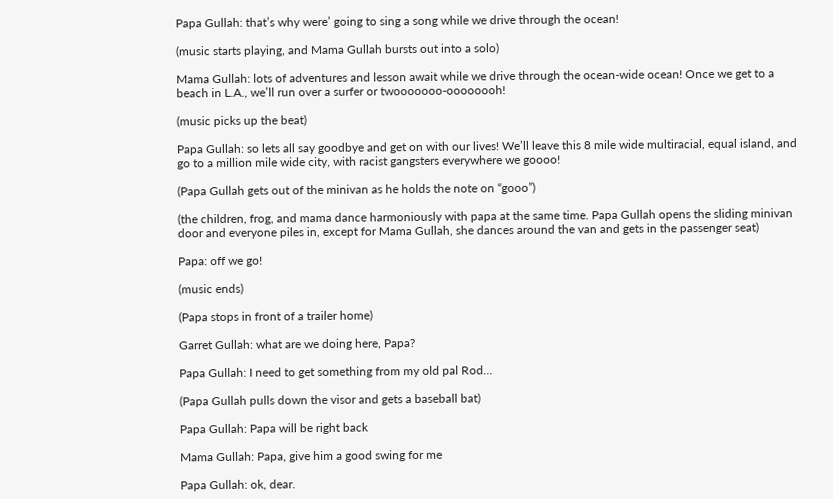Papa Gullah: that’s why were’ going to sing a song while we drive through the ocean!

(music starts playing, and Mama Gullah bursts out into a solo)

Mama Gullah: lots of adventures and lesson await while we drive through the ocean-wide ocean! Once we get to a beach in L.A., we’ll run over a surfer or twooooooo-oooooooh!

(music picks up the beat)

Papa Gullah: so lets all say goodbye and get on with our lives! We’ll leave this 8 mile wide multiracial, equal island, and go to a million mile wide city, with racist gangsters everywhere we goooo!

(Papa Gullah gets out of the minivan as he holds the note on “gooo”)

(the children, frog, and mama dance harmoniously with papa at the same time. Papa Gullah opens the sliding minivan door and everyone piles in, except for Mama Gullah, she dances around the van and gets in the passenger seat)

Papa: off we go!

(music ends)

(Papa stops in front of a trailer home)

Garret Gullah: what are we doing here, Papa?

Papa Gullah: I need to get something from my old pal Rod…

(Papa Gullah pulls down the visor and gets a baseball bat)

Papa Gullah: Papa will be right back

Mama Gullah: Papa, give him a good swing for me

Papa Gullah: ok, dear.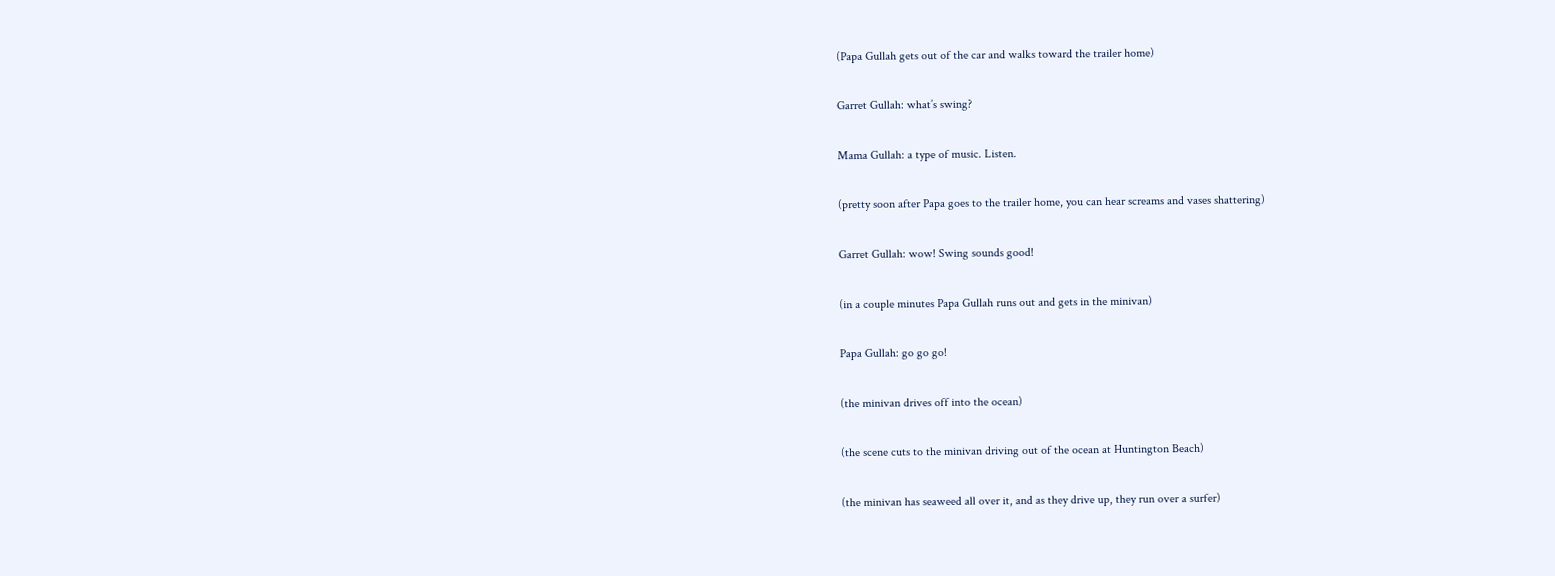(Papa Gullah gets out of the car and walks toward the trailer home)

Garret Gullah: what’s swing?

Mama Gullah: a type of music. Listen.

(pretty soon after Papa goes to the trailer home, you can hear screams and vases shattering)

Garret Gullah: wow! Swing sounds good!

(in a couple minutes Papa Gullah runs out and gets in the minivan)

Papa Gullah: go go go!

(the minivan drives off into the ocean)

(the scene cuts to the minivan driving out of the ocean at Huntington Beach)

(the minivan has seaweed all over it, and as they drive up, they run over a surfer)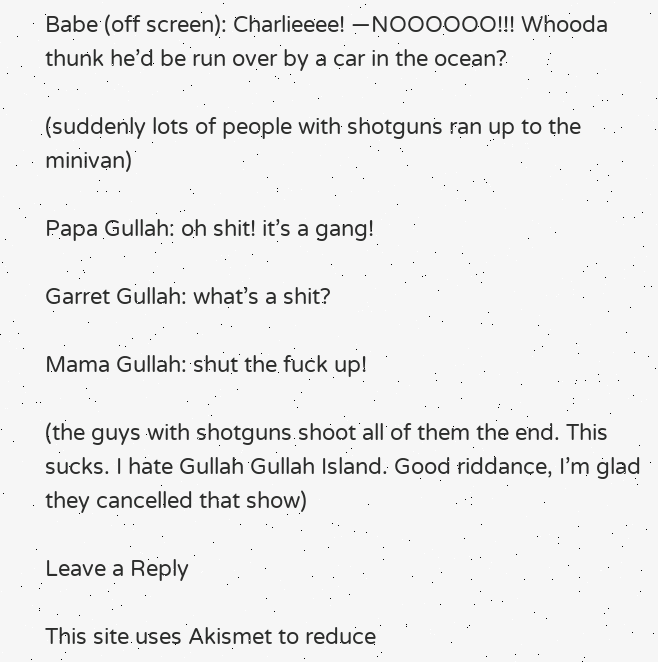Babe (off screen): Charlieeee! —NOOOOOO!!! Whooda thunk he’d be run over by a car in the ocean?

(suddenly lots of people with shotguns ran up to the minivan)

Papa Gullah: oh shit! it’s a gang!

Garret Gullah: what’s a shit?

Mama Gullah: shut the fuck up!

(the guys with shotguns shoot all of them the end. This sucks. I hate Gullah Gullah Island. Good riddance, I’m glad they cancelled that show)

Leave a Reply

This site uses Akismet to reduce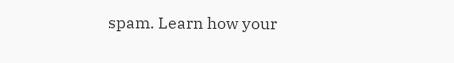spam. Learn how your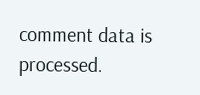comment data is processed.